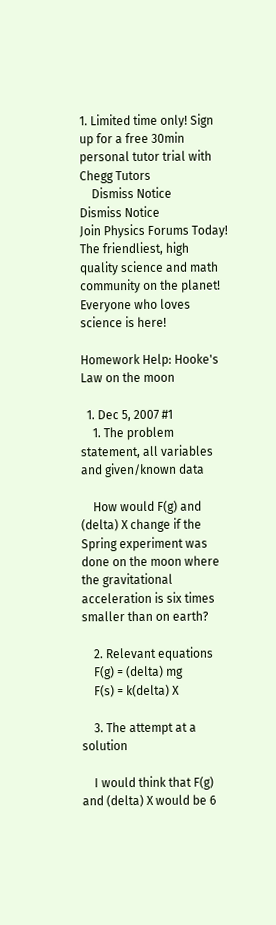1. Limited time only! Sign up for a free 30min personal tutor trial with Chegg Tutors
    Dismiss Notice
Dismiss Notice
Join Physics Forums Today!
The friendliest, high quality science and math community on the planet! Everyone who loves science is here!

Homework Help: Hooke's Law on the moon

  1. Dec 5, 2007 #1
    1. The problem statement, all variables and given/known data

    How would F(g) and (delta) X change if the Spring experiment was done on the moon where the gravitational acceleration is six times smaller than on earth?

    2. Relevant equations
    F(g) = (delta) mg
    F(s) = k(delta) X

    3. The attempt at a solution

    I would think that F(g) and (delta) X would be 6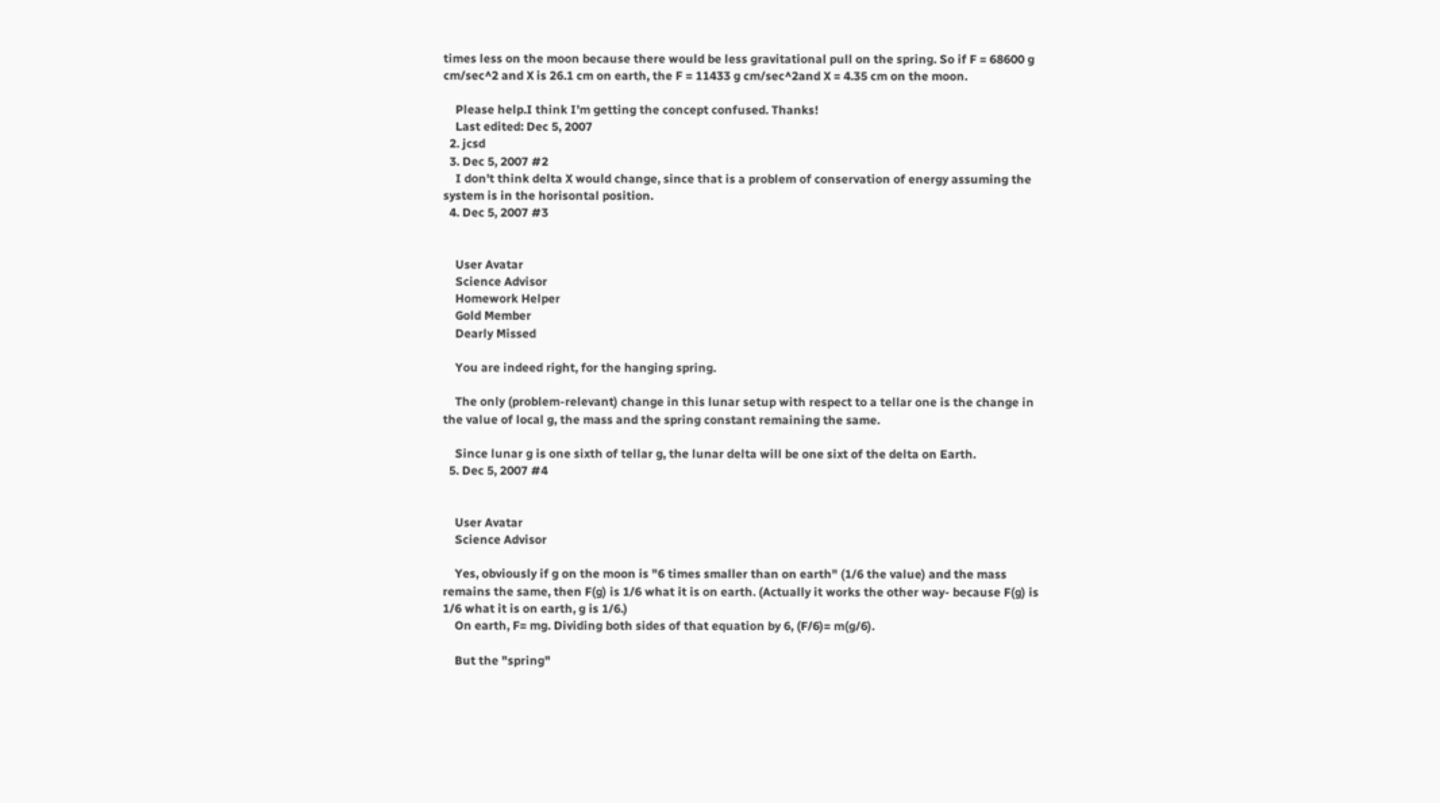times less on the moon because there would be less gravitational pull on the spring. So if F = 68600 g cm/sec^2 and X is 26.1 cm on earth, the F = 11433 g cm/sec^2and X = 4.35 cm on the moon.

    Please help.I think I'm getting the concept confused. Thanks!
    Last edited: Dec 5, 2007
  2. jcsd
  3. Dec 5, 2007 #2
    I don't think delta X would change, since that is a problem of conservation of energy assuming the system is in the horisontal position.
  4. Dec 5, 2007 #3


    User Avatar
    Science Advisor
    Homework Helper
    Gold Member
    Dearly Missed

    You are indeed right, for the hanging spring.

    The only (problem-relevant) change in this lunar setup with respect to a tellar one is the change in the value of local g, the mass and the spring constant remaining the same.

    Since lunar g is one sixth of tellar g, the lunar delta will be one sixt of the delta on Earth.
  5. Dec 5, 2007 #4


    User Avatar
    Science Advisor

    Yes, obviously if g on the moon is "6 times smaller than on earth" (1/6 the value) and the mass remains the same, then F(g) is 1/6 what it is on earth. (Actually it works the other way- because F(g) is 1/6 what it is on earth, g is 1/6.)
    On earth, F= mg. Dividing both sides of that equation by 6, (F/6)= m(g/6).

    But the "spring"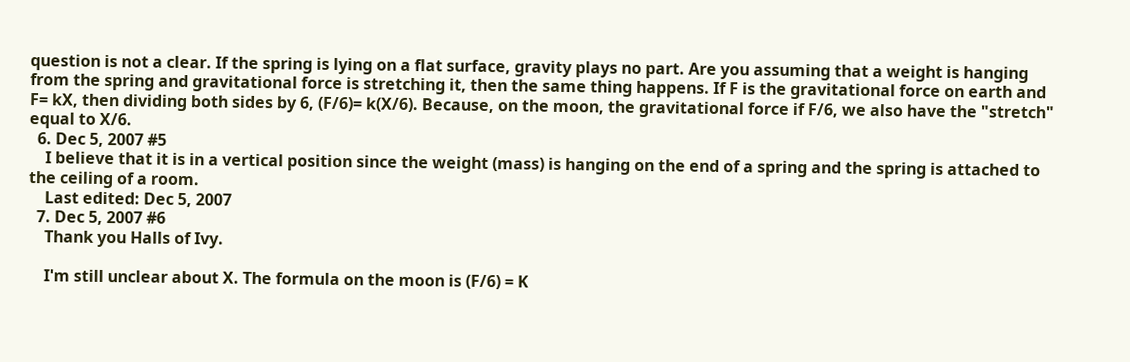question is not a clear. If the spring is lying on a flat surface, gravity plays no part. Are you assuming that a weight is hanging from the spring and gravitational force is stretching it, then the same thing happens. If F is the gravitational force on earth and F= kX, then dividing both sides by 6, (F/6)= k(X/6). Because, on the moon, the gravitational force if F/6, we also have the "stretch" equal to X/6.
  6. Dec 5, 2007 #5
    I believe that it is in a vertical position since the weight (mass) is hanging on the end of a spring and the spring is attached to the ceiling of a room.
    Last edited: Dec 5, 2007
  7. Dec 5, 2007 #6
    Thank you Halls of Ivy.

    I'm still unclear about X. The formula on the moon is (F/6) = K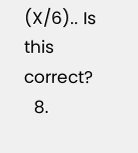(X/6).. Is this correct?
  8.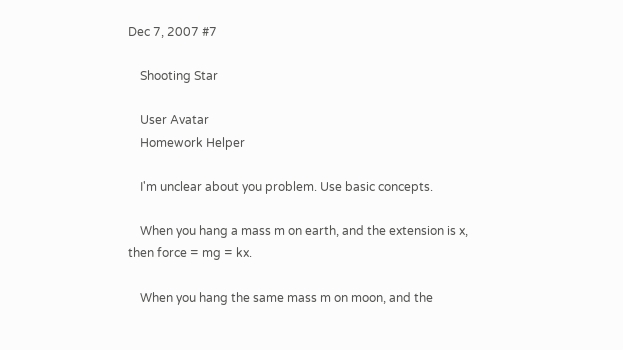Dec 7, 2007 #7

    Shooting Star

    User Avatar
    Homework Helper

    I'm unclear about you problem. Use basic concepts.

    When you hang a mass m on earth, and the extension is x, then force = mg = kx.

    When you hang the same mass m on moon, and the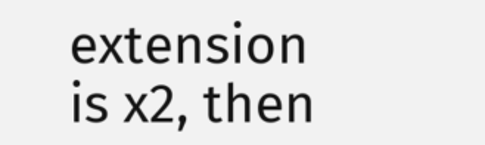extension is x2, then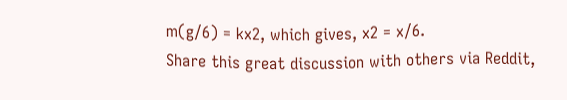m(g/6) = kx2, which gives, x2 = x/6.
Share this great discussion with others via Reddit,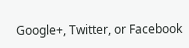Google+, Twitter, or Facebook